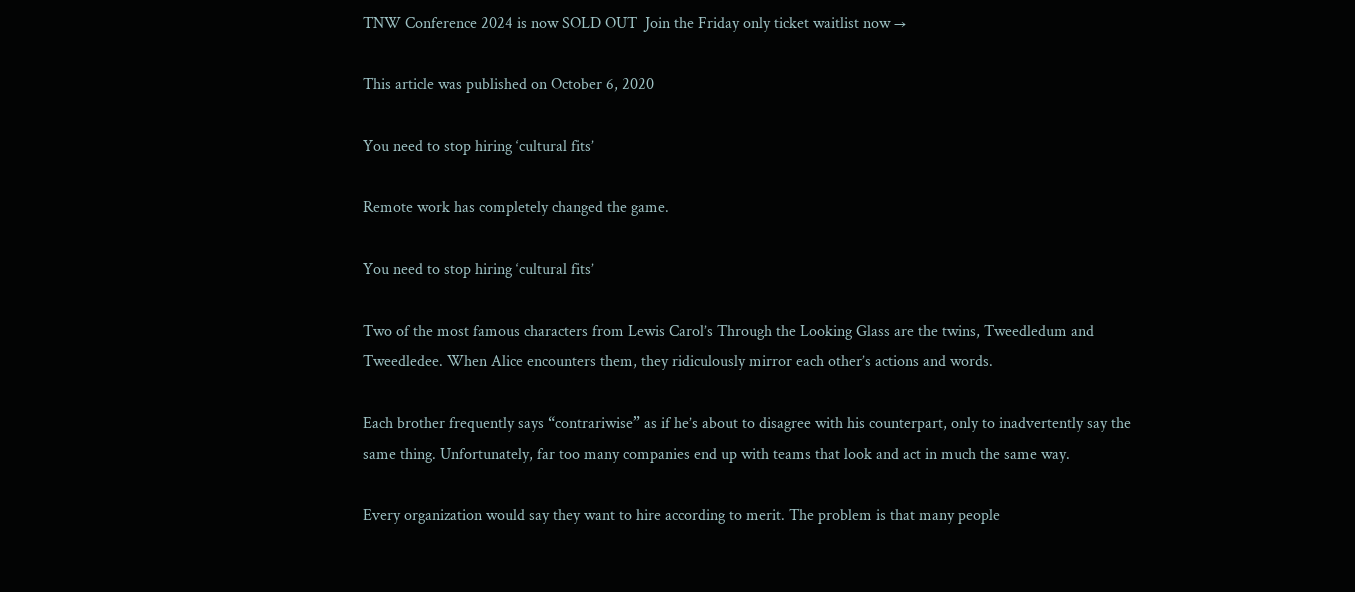TNW Conference 2024 is now SOLD OUT  Join the Friday only ticket waitlist now →

This article was published on October 6, 2020

You need to stop hiring ‘cultural fits’

Remote work has completely changed the game.

You need to stop hiring ‘cultural fits’

Two of the most famous characters from Lewis Carol’s Through the Looking Glass are the twins, Tweedledum and Tweedledee. When Alice encounters them, they ridiculously mirror each other’s actions and words.

Each brother frequently says “contrariwise” as if he’s about to disagree with his counterpart, only to inadvertently say the same thing. Unfortunately, far too many companies end up with teams that look and act in much the same way.

Every organization would say they want to hire according to merit. The problem is that many people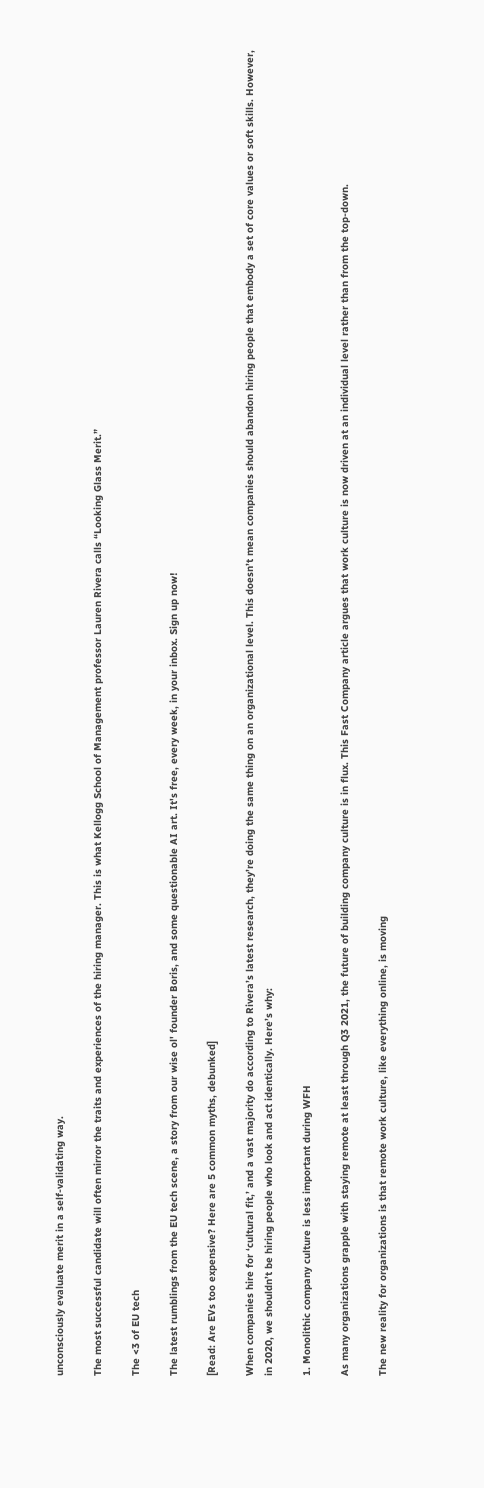unconsciously evaluate merit in a self-validating way.

The most successful candidate will often mirror the traits and experiences of the hiring manager. This is what Kellogg School of Management professor Lauren Rivera calls “Looking Glass Merit.”

The <3 of EU tech

The latest rumblings from the EU tech scene, a story from our wise ol' founder Boris, and some questionable AI art. It's free, every week, in your inbox. Sign up now!

[Read: Are EVs too expensive? Here are 5 common myths, debunked]

When companies hire for ‘cultural fit,’ and a vast majority do according to Rivera’s latest research, they’re doing the same thing on an organizational level. This doesn’t mean companies should abandon hiring people that embody a set of core values or soft skills. However, in 2020, we shouldn’t be hiring people who look and act identically. Here’s why:

1. Monolithic company culture is less important during WFH

As many organizations grapple with staying remote at least through Q3 2021, the future of building company culture is in flux. This Fast Company article argues that work culture is now driven at an individual level rather than from the top-down.

The new reality for organizations is that remote work culture, like everything online, is moving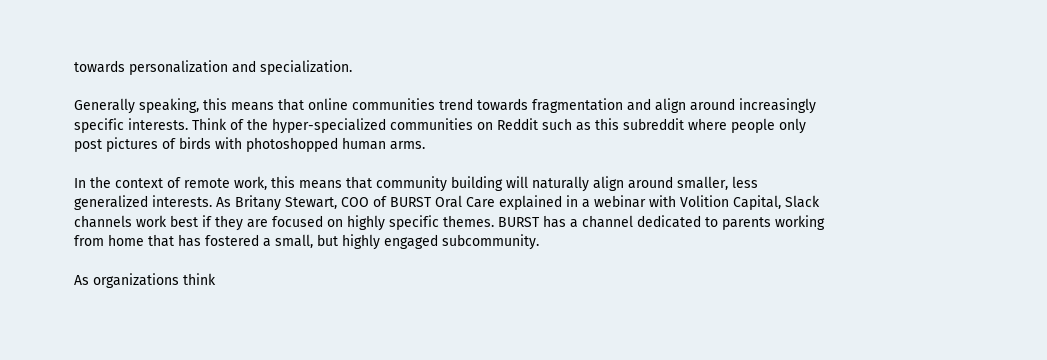towards personalization and specialization.

Generally speaking, this means that online communities trend towards fragmentation and align around increasingly specific interests. Think of the hyper-specialized communities on Reddit such as this subreddit where people only post pictures of birds with photoshopped human arms.

In the context of remote work, this means that community building will naturally align around smaller, less generalized interests. As Britany Stewart, COO of BURST Oral Care explained in a webinar with Volition Capital, Slack channels work best if they are focused on highly specific themes. BURST has a channel dedicated to parents working from home that has fostered a small, but highly engaged subcommunity.

As organizations think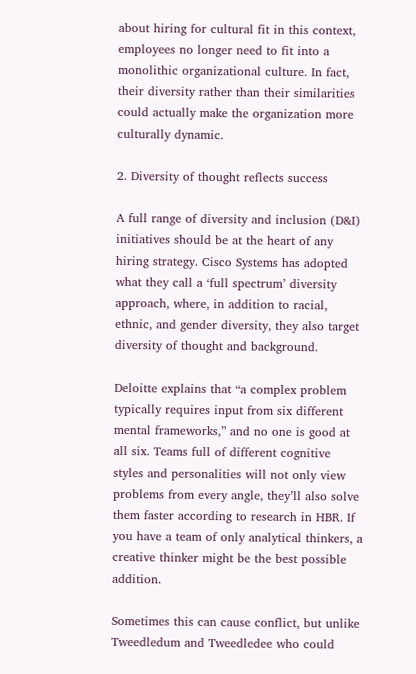about hiring for cultural fit in this context, employees no longer need to fit into a monolithic organizational culture. In fact, their diversity rather than their similarities could actually make the organization more culturally dynamic.

2. Diversity of thought reflects success

A full range of diversity and inclusion (D&I) initiatives should be at the heart of any hiring strategy. Cisco Systems has adopted what they call a ‘full spectrum’ diversity approach, where, in addition to racial, ethnic, and gender diversity, they also target diversity of thought and background.

Deloitte explains that “a complex problem typically requires input from six different mental frameworks,” and no one is good at all six. Teams full of different cognitive styles and personalities will not only view problems from every angle, they’ll also solve them faster according to research in HBR. If you have a team of only analytical thinkers, a creative thinker might be the best possible addition.

Sometimes this can cause conflict, but unlike Tweedledum and Tweedledee who could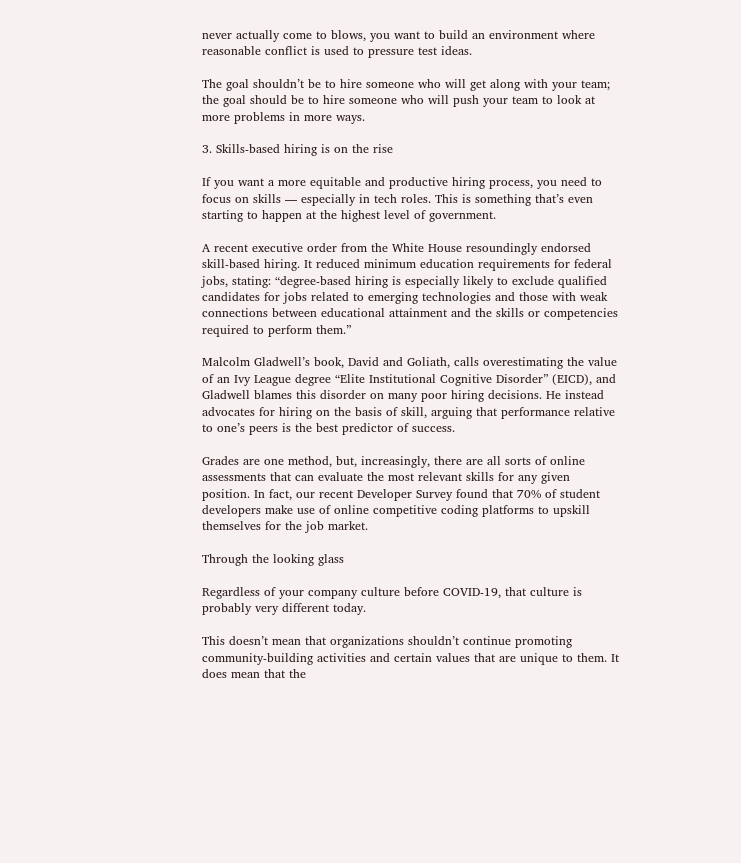never actually come to blows, you want to build an environment where reasonable conflict is used to pressure test ideas.

The goal shouldn’t be to hire someone who will get along with your team; the goal should be to hire someone who will push your team to look at more problems in more ways.

3. Skills-based hiring is on the rise

If you want a more equitable and productive hiring process, you need to focus on skills — especially in tech roles. This is something that’s even starting to happen at the highest level of government.

A recent executive order from the White House resoundingly endorsed skill-based hiring. It reduced minimum education requirements for federal jobs, stating: “degree-based hiring is especially likely to exclude qualified candidates for jobs related to emerging technologies and those with weak connections between educational attainment and the skills or competencies required to perform them.”

Malcolm Gladwell’s book, David and Goliath, calls overestimating the value of an Ivy League degree “Elite Institutional Cognitive Disorder” (EICD), and Gladwell blames this disorder on many poor hiring decisions. He instead advocates for hiring on the basis of skill, arguing that performance relative to one’s peers is the best predictor of success.

Grades are one method, but, increasingly, there are all sorts of online assessments that can evaluate the most relevant skills for any given position. In fact, our recent Developer Survey found that 70% of student developers make use of online competitive coding platforms to upskill themselves for the job market.

Through the looking glass

Regardless of your company culture before COVID-19, that culture is probably very different today.

This doesn’t mean that organizations shouldn’t continue promoting community-building activities and certain values that are unique to them. It does mean that the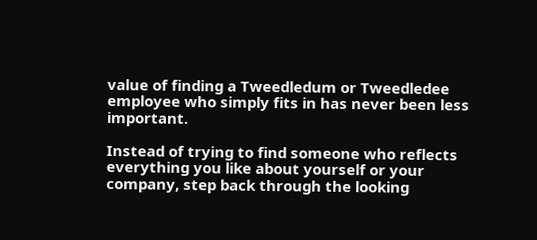value of finding a Tweedledum or Tweedledee employee who simply fits in has never been less important.

Instead of trying to find someone who reflects everything you like about yourself or your company, step back through the looking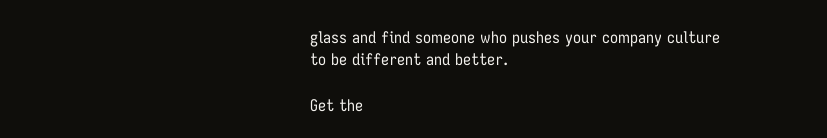glass and find someone who pushes your company culture to be different and better.

Get the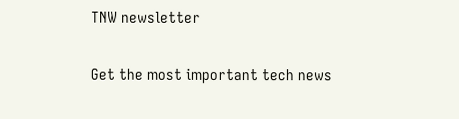TNW newsletter

Get the most important tech news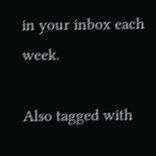in your inbox each week.

Also tagged with